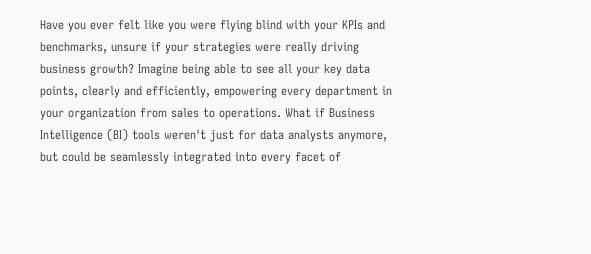Have you ever felt like you were flying blind with your KPIs and benchmarks, unsure if your strategies were really driving business growth? Imagine being able to see all your key data points, clearly and efficiently, empowering every department in your organization from sales to operations. What if Business Intelligence (BI) tools weren't just for data analysts anymore, but could be seamlessly integrated into every facet of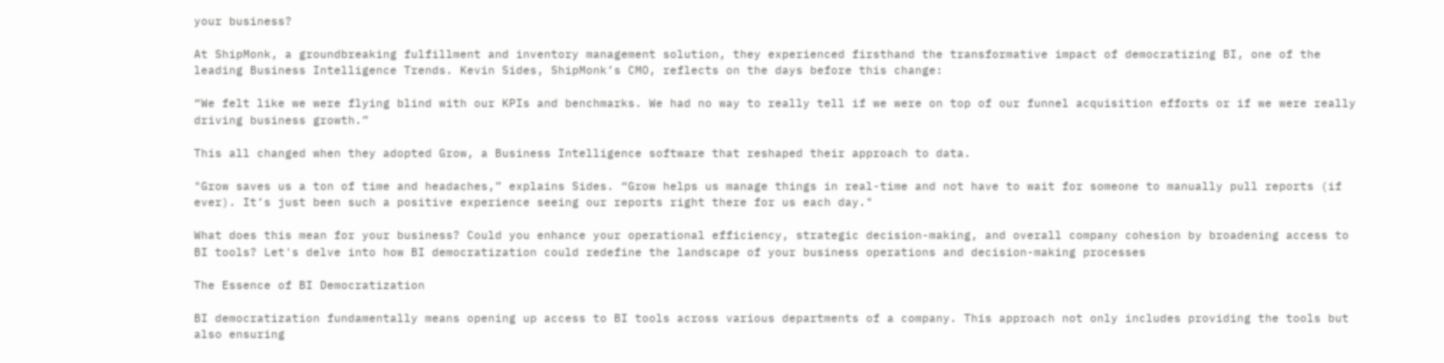your business?

At ShipMonk, a groundbreaking fulfillment and inventory management solution, they experienced firsthand the transformative impact of democratizing BI, one of the leading Business Intelligence Trends. Kevin Sides, ShipMonk’s CMO, reflects on the days before this change:

“We felt like we were flying blind with our KPIs and benchmarks. We had no way to really tell if we were on top of our funnel acquisition efforts or if we were really driving business growth.”

This all changed when they adopted Grow, a Business Intelligence software that reshaped their approach to data.

"Grow saves us a ton of time and headaches,” explains Sides. “Grow helps us manage things in real-time and not have to wait for someone to manually pull reports (if ever). It’s just been such a positive experience seeing our reports right there for us each day."

What does this mean for your business? Could you enhance your operational efficiency, strategic decision-making, and overall company cohesion by broadening access to BI tools? Let's delve into how BI democratization could redefine the landscape of your business operations and decision-making processes

The Essence of BI Democratization

BI democratization fundamentally means opening up access to BI tools across various departments of a company. This approach not only includes providing the tools but also ensuring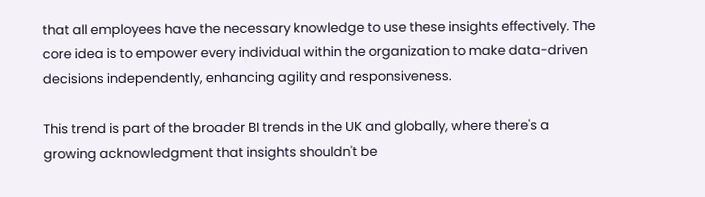that all employees have the necessary knowledge to use these insights effectively. The core idea is to empower every individual within the organization to make data-driven decisions independently, enhancing agility and responsiveness.

This trend is part of the broader BI trends in the UK and globally, where there's a growing acknowledgment that insights shouldn't be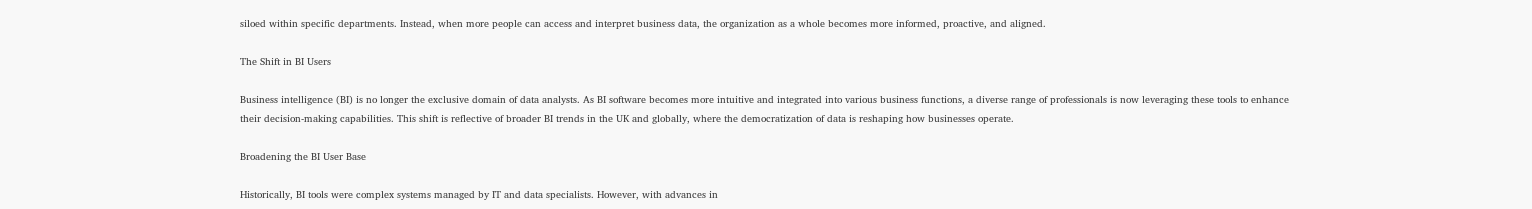siloed within specific departments. Instead, when more people can access and interpret business data, the organization as a whole becomes more informed, proactive, and aligned.

The Shift in BI Users

Business intelligence (BI) is no longer the exclusive domain of data analysts. As BI software becomes more intuitive and integrated into various business functions, a diverse range of professionals is now leveraging these tools to enhance their decision-making capabilities. This shift is reflective of broader BI trends in the UK and globally, where the democratization of data is reshaping how businesses operate.

Broadening the BI User Base

Historically, BI tools were complex systems managed by IT and data specialists. However, with advances in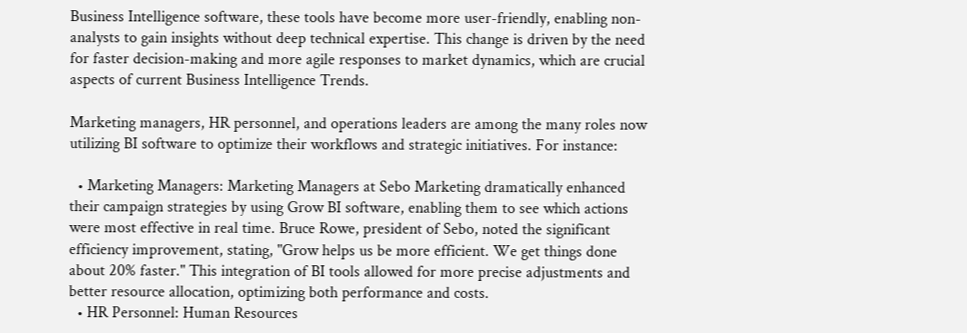Business Intelligence software, these tools have become more user-friendly, enabling non-analysts to gain insights without deep technical expertise. This change is driven by the need for faster decision-making and more agile responses to market dynamics, which are crucial aspects of current Business Intelligence Trends.

Marketing managers, HR personnel, and operations leaders are among the many roles now utilizing BI software to optimize their workflows and strategic initiatives. For instance:

  • Marketing Managers: Marketing Managers at Sebo Marketing dramatically enhanced their campaign strategies by using Grow BI software, enabling them to see which actions were most effective in real time. Bruce Rowe, president of Sebo, noted the significant efficiency improvement, stating, "Grow helps us be more efficient. We get things done about 20% faster." This integration of BI tools allowed for more precise adjustments and better resource allocation, optimizing both performance and costs.
  • HR Personnel: Human Resources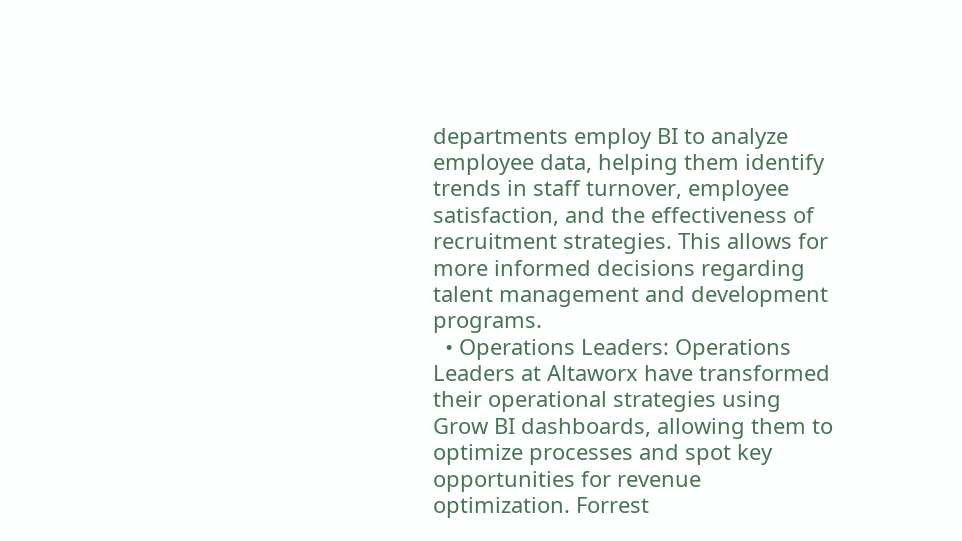departments employ BI to analyze employee data, helping them identify trends in staff turnover, employee satisfaction, and the effectiveness of recruitment strategies. This allows for more informed decisions regarding talent management and development programs.
  • Operations Leaders: Operations Leaders at Altaworx have transformed their operational strategies using Grow BI dashboards, allowing them to optimize processes and spot key opportunities for revenue optimization. Forrest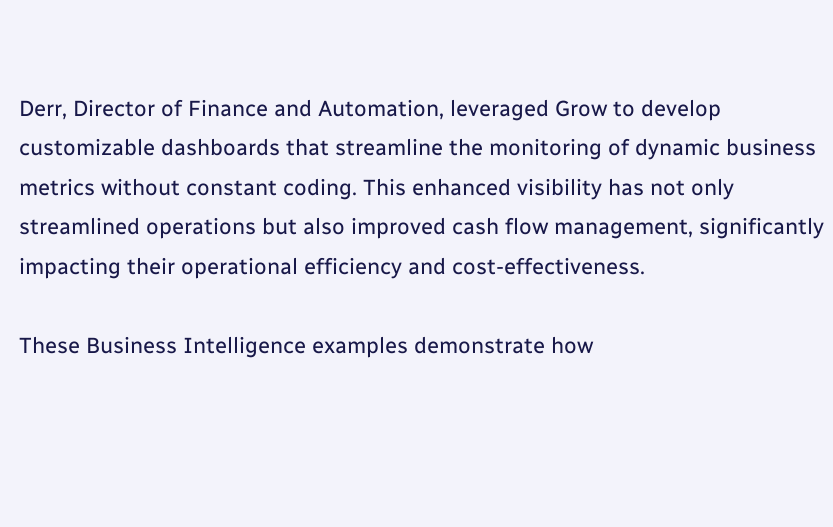Derr, Director of Finance and Automation, leveraged Grow to develop customizable dashboards that streamline the monitoring of dynamic business metrics without constant coding. This enhanced visibility has not only streamlined operations but also improved cash flow management, significantly impacting their operational efficiency and cost-effectiveness.

These Business Intelligence examples demonstrate how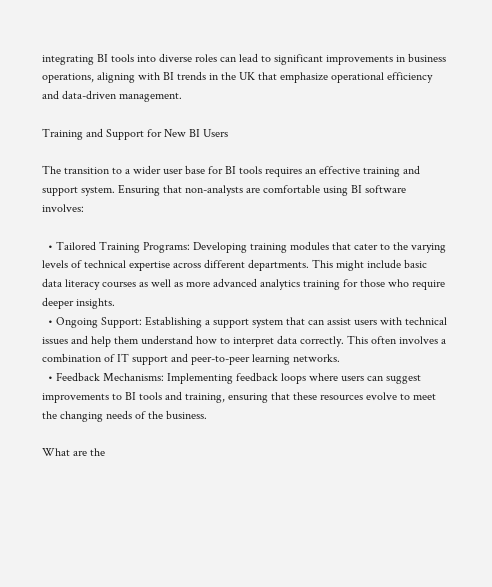integrating BI tools into diverse roles can lead to significant improvements in business operations, aligning with BI trends in the UK that emphasize operational efficiency and data-driven management.

Training and Support for New BI Users

The transition to a wider user base for BI tools requires an effective training and support system. Ensuring that non-analysts are comfortable using BI software involves:

  • Tailored Training Programs: Developing training modules that cater to the varying levels of technical expertise across different departments. This might include basic data literacy courses as well as more advanced analytics training for those who require deeper insights.
  • Ongoing Support: Establishing a support system that can assist users with technical issues and help them understand how to interpret data correctly. This often involves a combination of IT support and peer-to-peer learning networks.
  • Feedback Mechanisms: Implementing feedback loops where users can suggest improvements to BI tools and training, ensuring that these resources evolve to meet the changing needs of the business.

What are the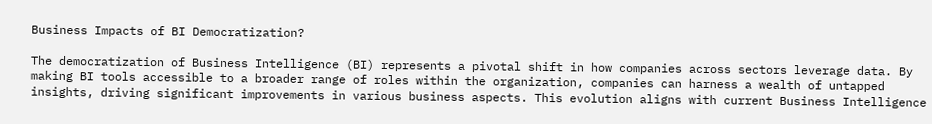Business Impacts of BI Democratization?

The democratization of Business Intelligence (BI) represents a pivotal shift in how companies across sectors leverage data. By making BI tools accessible to a broader range of roles within the organization, companies can harness a wealth of untapped insights, driving significant improvements in various business aspects. This evolution aligns with current Business Intelligence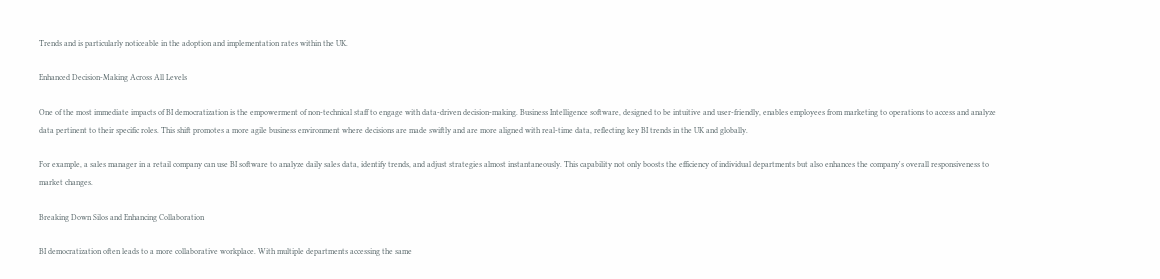Trends and is particularly noticeable in the adoption and implementation rates within the UK.

Enhanced Decision-Making Across All Levels

One of the most immediate impacts of BI democratization is the empowerment of non-technical staff to engage with data-driven decision-making. Business Intelligence software, designed to be intuitive and user-friendly, enables employees from marketing to operations to access and analyze data pertinent to their specific roles. This shift promotes a more agile business environment where decisions are made swiftly and are more aligned with real-time data, reflecting key BI trends in the UK and globally.

For example, a sales manager in a retail company can use BI software to analyze daily sales data, identify trends, and adjust strategies almost instantaneously. This capability not only boosts the efficiency of individual departments but also enhances the company's overall responsiveness to market changes.

Breaking Down Silos and Enhancing Collaboration

BI democratization often leads to a more collaborative workplace. With multiple departments accessing the same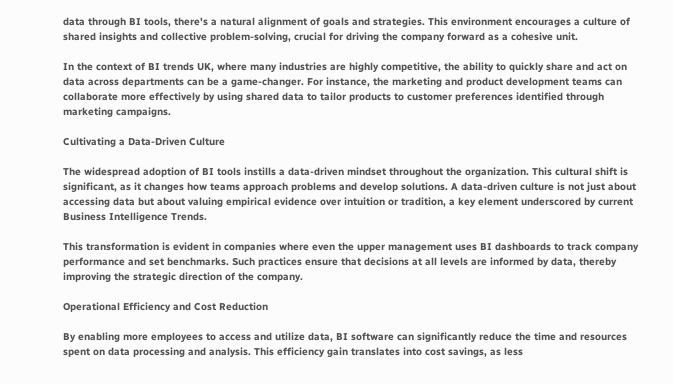data through BI tools, there's a natural alignment of goals and strategies. This environment encourages a culture of shared insights and collective problem-solving, crucial for driving the company forward as a cohesive unit.

In the context of BI trends UK, where many industries are highly competitive, the ability to quickly share and act on data across departments can be a game-changer. For instance, the marketing and product development teams can collaborate more effectively by using shared data to tailor products to customer preferences identified through marketing campaigns.

Cultivating a Data-Driven Culture

The widespread adoption of BI tools instills a data-driven mindset throughout the organization. This cultural shift is significant, as it changes how teams approach problems and develop solutions. A data-driven culture is not just about accessing data but about valuing empirical evidence over intuition or tradition, a key element underscored by current Business Intelligence Trends.

This transformation is evident in companies where even the upper management uses BI dashboards to track company performance and set benchmarks. Such practices ensure that decisions at all levels are informed by data, thereby improving the strategic direction of the company.

Operational Efficiency and Cost Reduction

By enabling more employees to access and utilize data, BI software can significantly reduce the time and resources spent on data processing and analysis. This efficiency gain translates into cost savings, as less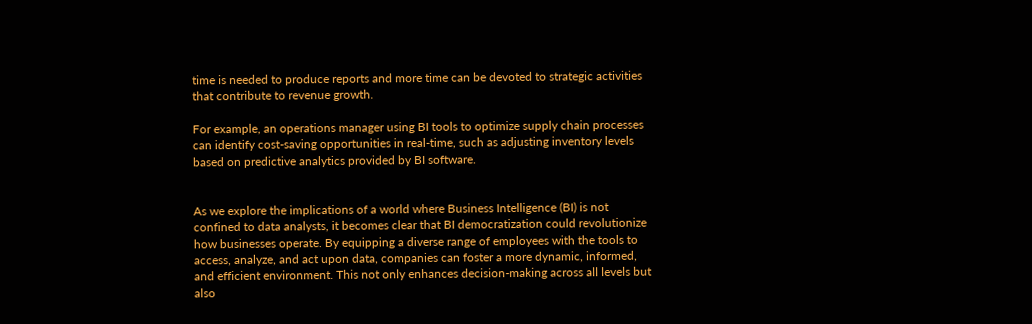time is needed to produce reports and more time can be devoted to strategic activities that contribute to revenue growth.

For example, an operations manager using BI tools to optimize supply chain processes can identify cost-saving opportunities in real-time, such as adjusting inventory levels based on predictive analytics provided by BI software.


As we explore the implications of a world where Business Intelligence (BI) is not confined to data analysts, it becomes clear that BI democratization could revolutionize how businesses operate. By equipping a diverse range of employees with the tools to access, analyze, and act upon data, companies can foster a more dynamic, informed, and efficient environment. This not only enhances decision-making across all levels but also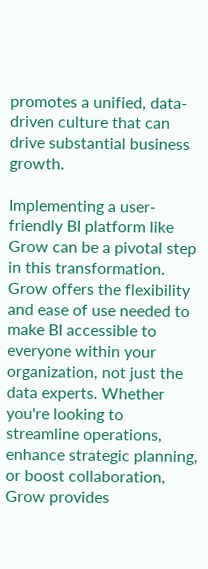promotes a unified, data-driven culture that can drive substantial business growth.

Implementing a user-friendly BI platform like Grow can be a pivotal step in this transformation. Grow offers the flexibility and ease of use needed to make BI accessible to everyone within your organization, not just the data experts. Whether you're looking to streamline operations, enhance strategic planning, or boost collaboration, Grow provides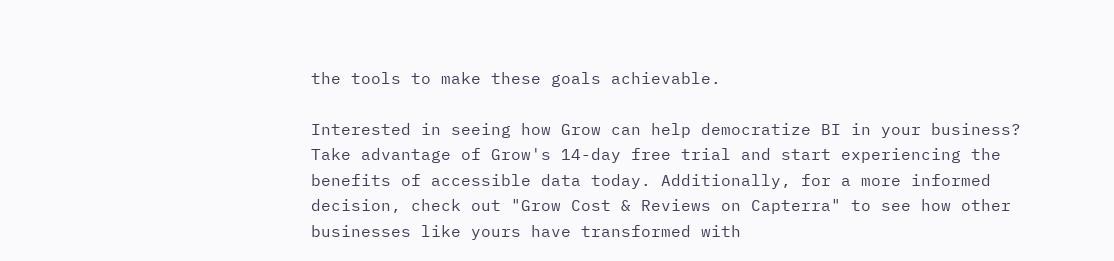the tools to make these goals achievable.

Interested in seeing how Grow can help democratize BI in your business? Take advantage of Grow's 14-day free trial and start experiencing the benefits of accessible data today. Additionally, for a more informed decision, check out "Grow Cost & Reviews on Capterra" to see how other businesses like yours have transformed with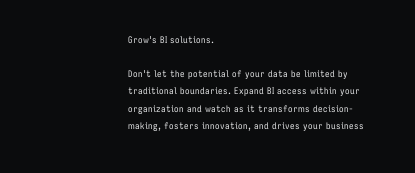Grow's BI solutions.

Don't let the potential of your data be limited by traditional boundaries. Expand BI access within your organization and watch as it transforms decision-making, fosters innovation, and drives your business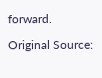forward.

Original Source: